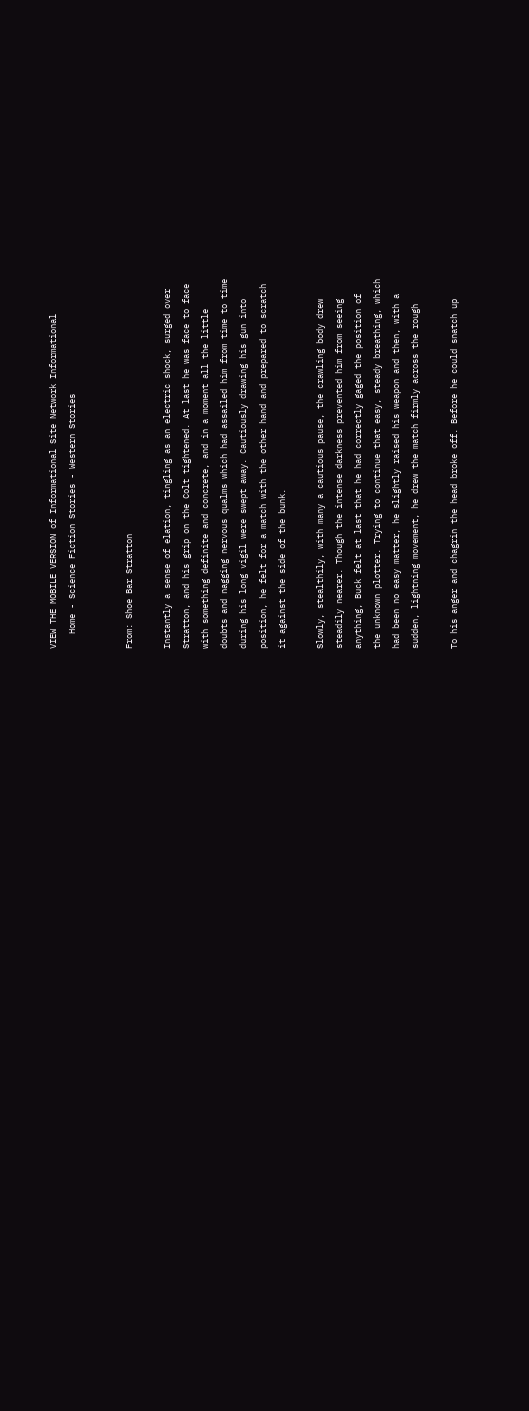VIEW THE MOBILE VERSION of Informational Site Network Informational
   Home - Science Fiction Stories - Western Stories


From: Shoe Bar Stratton

Instantly a sense of elation, tingling as an electric shock, surged over
Stratton, and his grip on the Colt tightened. At last he was face to face
with something definite and concrete, and in a moment all the little
doubts and nagging nervous qualms which had assailed him from time to time
during his long vigil were swept away. Cautiously drawing his gun into
position, he felt for a match with the other hand and prepared to scratch
it against the side of the bunk.

Slowly, stealthily, with many a cautious pause, the crawling body drew
steadily nearer. Though the intense darkness prevented him from seeing
anything, Buck felt at last that he had correctly gaged the position of
the unknown plotter. Trying to continue that easy, steady breathing, which
had been no easy matter, he slightly raised his weapon and then, with a
sudden, lightning movement, he drew the match firmly across the rough

To his anger and chagrin the head broke off. Before he could snatch up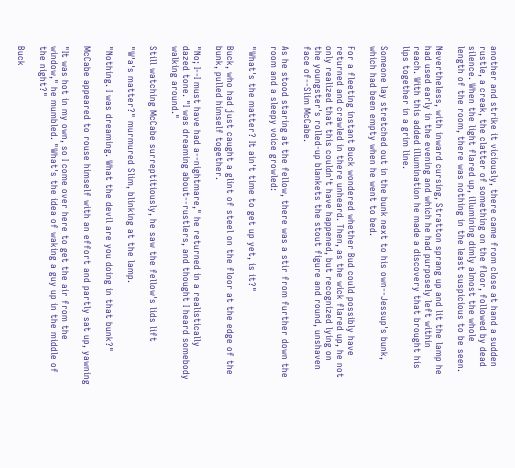another and strike it viciously, there came from close at hand a sudden
rustle, a creak, the clatter of something on the floor, followed by dead
silence. When the light flared up, illumining dimly almost the whole
length of the room, there was nothing in the least suspicious to be seen.

Nevertheless, with inward cursing, Stratton sprang up and lit the lamp he
had used early in the evening and which he had purposely left within
reach. With this added illumination he made a discovery that brought his
lips together in a grim line.

Someone lay stretched out in the bunk next to his own--Jessup's bunk,
which had been empty when he went to bed.

For a fleeting instant Buck wondered whether Bud could possibly have
returned and crawled in there unheard. Then, as the wick flared up, he not
only realized that this couldn't have happened, but recognized lying on
the youngster's rolled-up blankets the stout figure and round, unshaven
face of--Slim McCabe.

As he stood staring at the fellow, there was a stir from further down the
room and a sleepy voice growled:

"What's the matter? It ain't time to get up yet, is it?"

Buck, who had just caught a glint of steel on the floor at the edge of the
bunk, pulled himself together.

"No; I--I must have had a--nightmare," he returned in a realistically
dazed tone. "I was dreaming about--rustlers, and thought I heard somebody
walking around."

Still watching McCabe surreptitiously, he saw the fellow's lids lift

"W'a's matter?" murmured Slim, blinking at the lamp.

"Nothing. I was dreaming. What the devil are you doing in that bunk?"

McCabe appeared to rouse himself with an effort and partly sat up, yawning

"It was hot in my own, so I come over here to get the air from the
window," he mumbled. "What's the idea of waking a guy up in the middle of
the night?"

Buck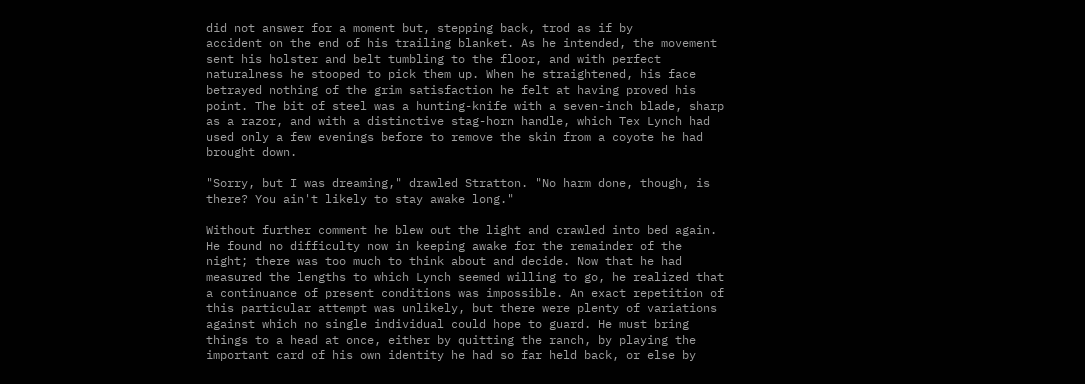did not answer for a moment but, stepping back, trod as if by
accident on the end of his trailing blanket. As he intended, the movement
sent his holster and belt tumbling to the floor, and with perfect
naturalness he stooped to pick them up. When he straightened, his face
betrayed nothing of the grim satisfaction he felt at having proved his
point. The bit of steel was a hunting-knife with a seven-inch blade, sharp
as a razor, and with a distinctive stag-horn handle, which Tex Lynch had
used only a few evenings before to remove the skin from a coyote he had
brought down.

"Sorry, but I was dreaming," drawled Stratton. "No harm done, though, is
there? You ain't likely to stay awake long."

Without further comment he blew out the light and crawled into bed again.
He found no difficulty now in keeping awake for the remainder of the
night; there was too much to think about and decide. Now that he had
measured the lengths to which Lynch seemed willing to go, he realized that
a continuance of present conditions was impossible. An exact repetition of
this particular attempt was unlikely, but there were plenty of variations
against which no single individual could hope to guard. He must bring
things to a head at once, either by quitting the ranch, by playing the
important card of his own identity he had so far held back, or else by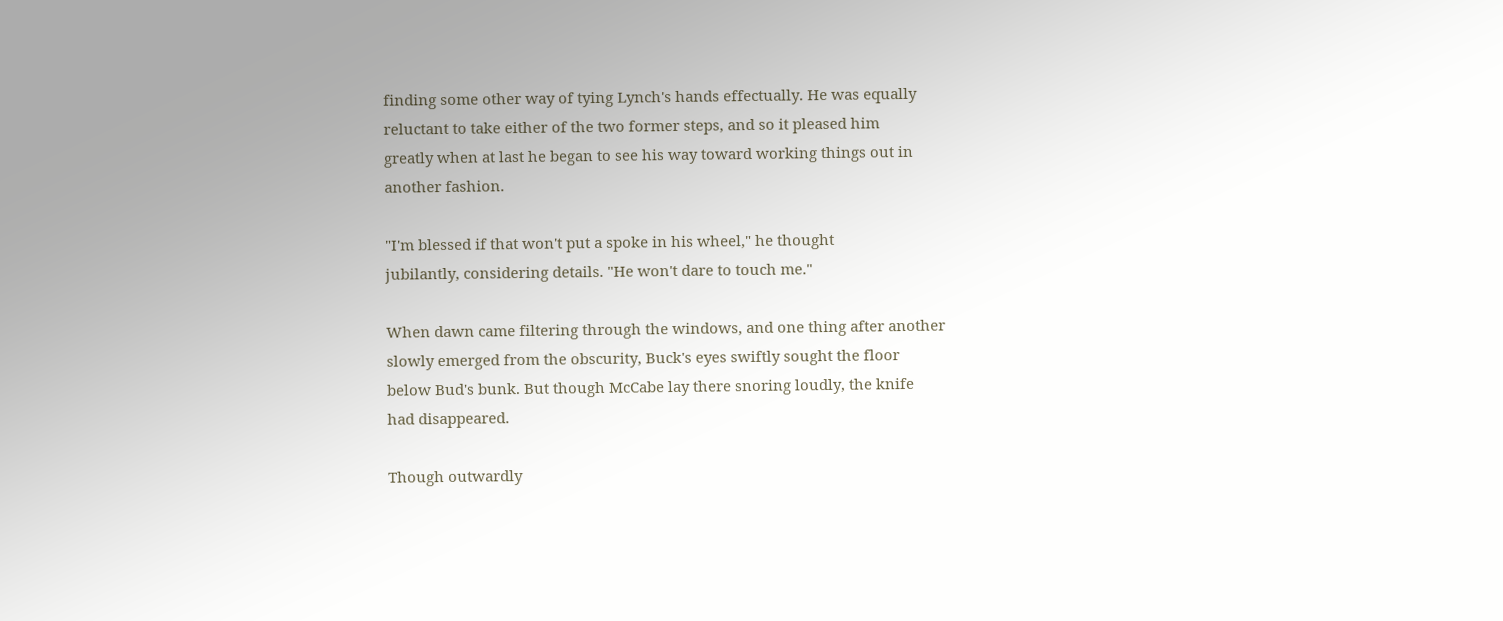finding some other way of tying Lynch's hands effectually. He was equally
reluctant to take either of the two former steps, and so it pleased him
greatly when at last he began to see his way toward working things out in
another fashion.

"I'm blessed if that won't put a spoke in his wheel," he thought
jubilantly, considering details. "He won't dare to touch me."

When dawn came filtering through the windows, and one thing after another
slowly emerged from the obscurity, Buck's eyes swiftly sought the floor
below Bud's bunk. But though McCabe lay there snoring loudly, the knife
had disappeared.

Though outwardly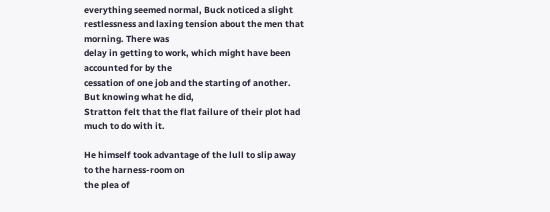everything seemed normal, Buck noticed a slight
restlessness and laxing tension about the men that morning. There was
delay in getting to work, which might have been accounted for by the
cessation of one job and the starting of another. But knowing what he did,
Stratton felt that the flat failure of their plot had much to do with it.

He himself took advantage of the lull to slip away to the harness-room on
the plea of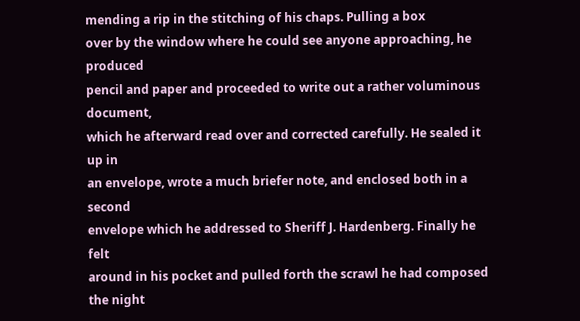mending a rip in the stitching of his chaps. Pulling a box
over by the window where he could see anyone approaching, he produced
pencil and paper and proceeded to write out a rather voluminous document,
which he afterward read over and corrected carefully. He sealed it up in
an envelope, wrote a much briefer note, and enclosed both in a second
envelope which he addressed to Sheriff J. Hardenberg. Finally he felt
around in his pocket and pulled forth the scrawl he had composed the night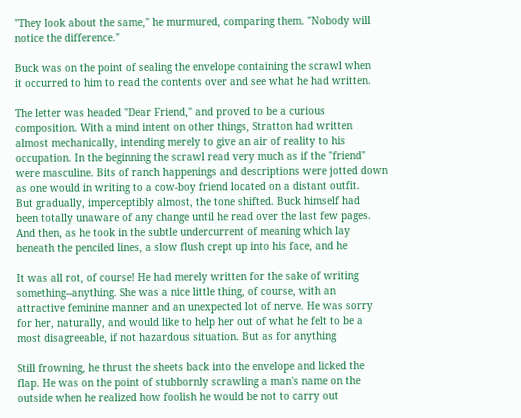"They look about the same," he murmured, comparing them. "Nobody will
notice the difference."

Buck was on the point of sealing the envelope containing the scrawl when
it occurred to him to read the contents over and see what he had written.

The letter was headed "Dear Friend," and proved to be a curious
composition. With a mind intent on other things, Stratton had written
almost mechanically, intending merely to give an air of reality to his
occupation. In the beginning the scrawl read very much as if the "friend"
were masculine. Bits of ranch happenings and descriptions were jotted down
as one would in writing to a cow-boy friend located on a distant outfit.
But gradually, imperceptibly almost, the tone shifted. Buck himself had
been totally unaware of any change until he read over the last few pages.
And then, as he took in the subtle undercurrent of meaning which lay
beneath the penciled lines, a slow flush crept up into his face, and he

It was all rot, of course! He had merely written for the sake of writing
something--anything. She was a nice little thing, of course, with an
attractive feminine manner and an unexpected lot of nerve. He was sorry
for her, naturally, and would like to help her out of what he felt to be a
most disagreeable, if not hazardous situation. But as for anything

Still frowning, he thrust the sheets back into the envelope and licked the
flap. He was on the point of stubbornly scrawling a man's name on the
outside when he realized how foolish he would be not to carry out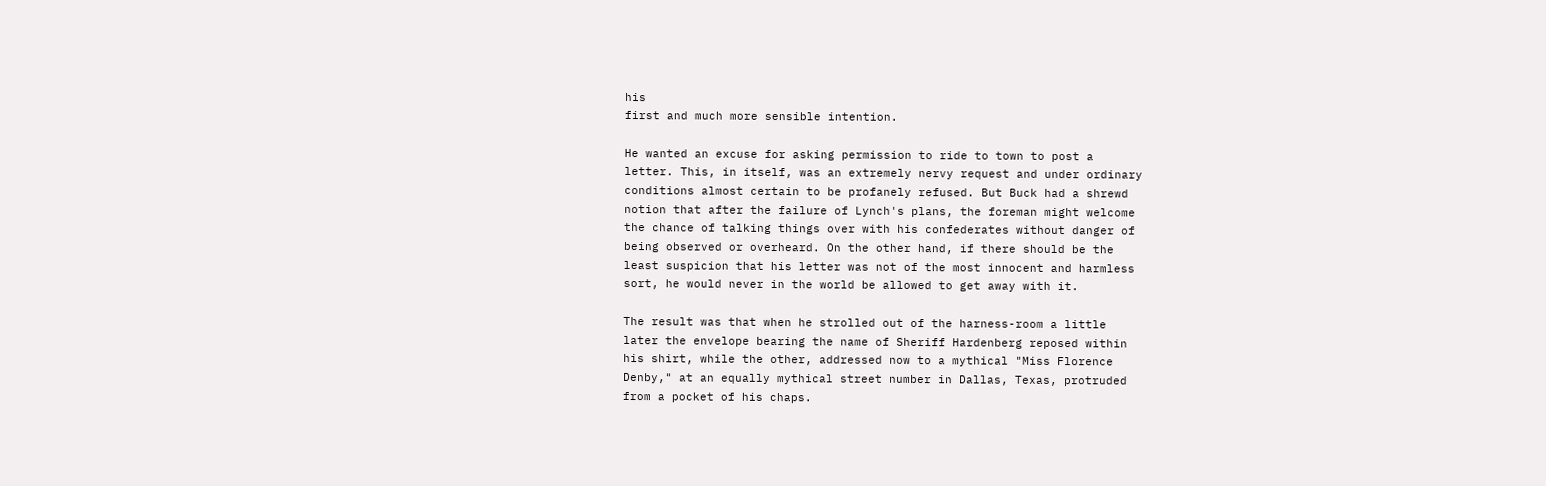his
first and much more sensible intention.

He wanted an excuse for asking permission to ride to town to post a
letter. This, in itself, was an extremely nervy request and under ordinary
conditions almost certain to be profanely refused. But Buck had a shrewd
notion that after the failure of Lynch's plans, the foreman might welcome
the chance of talking things over with his confederates without danger of
being observed or overheard. On the other hand, if there should be the
least suspicion that his letter was not of the most innocent and harmless
sort, he would never in the world be allowed to get away with it.

The result was that when he strolled out of the harness-room a little
later the envelope bearing the name of Sheriff Hardenberg reposed within
his shirt, while the other, addressed now to a mythical "Miss Florence
Denby," at an equally mythical street number in Dallas, Texas, protruded
from a pocket of his chaps.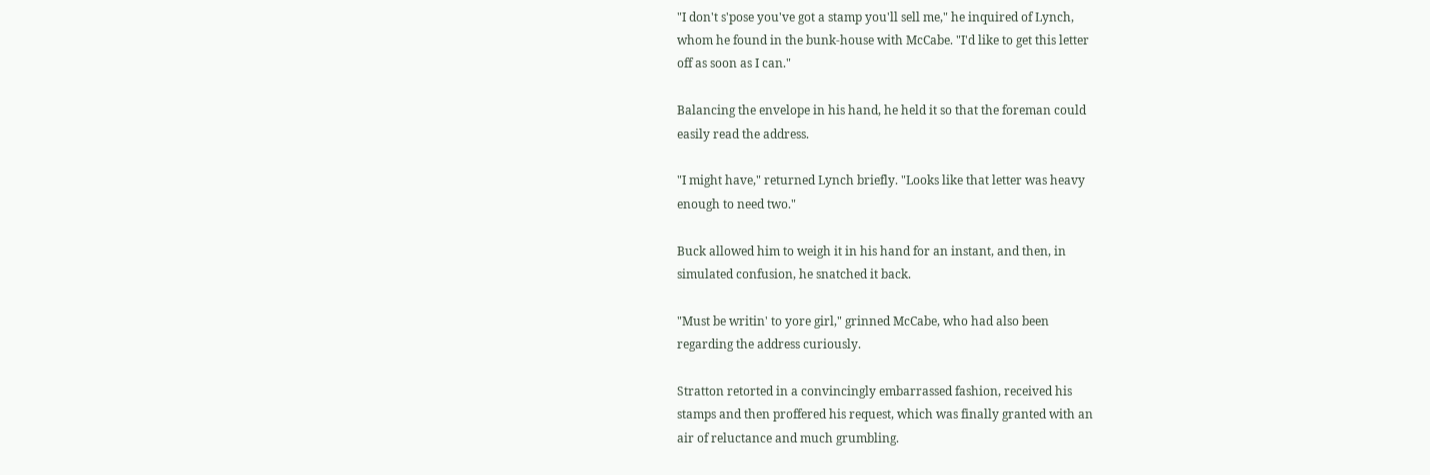"I don't s'pose you've got a stamp you'll sell me," he inquired of Lynch,
whom he found in the bunk-house with McCabe. "I'd like to get this letter
off as soon as I can."

Balancing the envelope in his hand, he held it so that the foreman could
easily read the address.

"I might have," returned Lynch briefly. "Looks like that letter was heavy
enough to need two."

Buck allowed him to weigh it in his hand for an instant, and then, in
simulated confusion, he snatched it back.

"Must be writin' to yore girl," grinned McCabe, who had also been
regarding the address curiously.

Stratton retorted in a convincingly embarrassed fashion, received his
stamps and then proffered his request, which was finally granted with an
air of reluctance and much grumbling.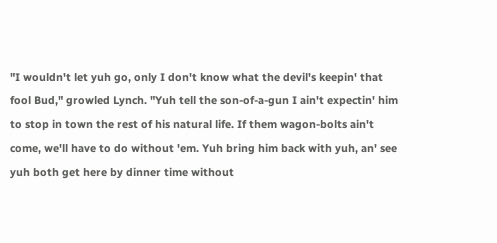"I wouldn't let yuh go, only I don't know what the devil's keepin' that
fool Bud," growled Lynch. "Yuh tell the son-of-a-gun I ain't expectin' him
to stop in town the rest of his natural life. If them wagon-bolts ain't
come, we'll have to do without 'em. Yuh bring him back with yuh, an' see
yuh both get here by dinner time without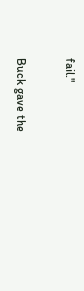fail."

Buck gave the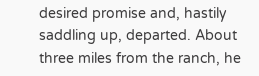desired promise and, hastily saddling up, departed. About
three miles from the ranch, he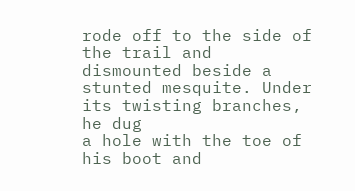rode off to the side of the trail and
dismounted beside a stunted mesquite. Under its twisting branches, he dug
a hole with the toe of his boot and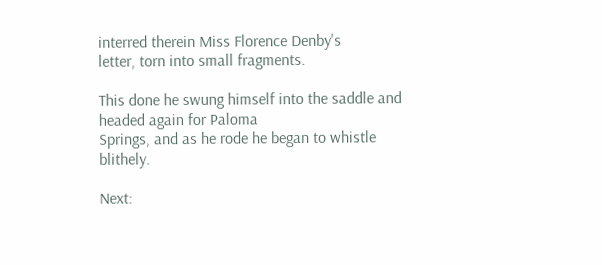interred therein Miss Florence Denby's
letter, torn into small fragments.

This done he swung himself into the saddle and headed again for Paloma
Springs, and as he rode he began to whistle blithely.

Next: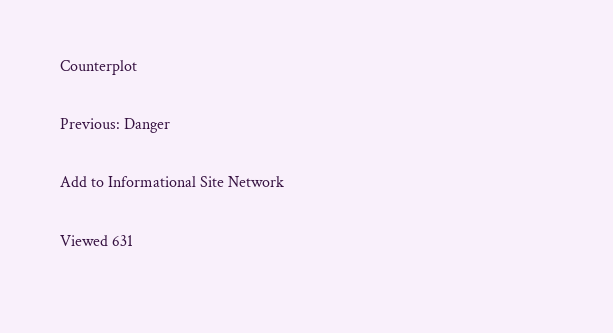Counterplot

Previous: Danger

Add to Informational Site Network

Viewed 631